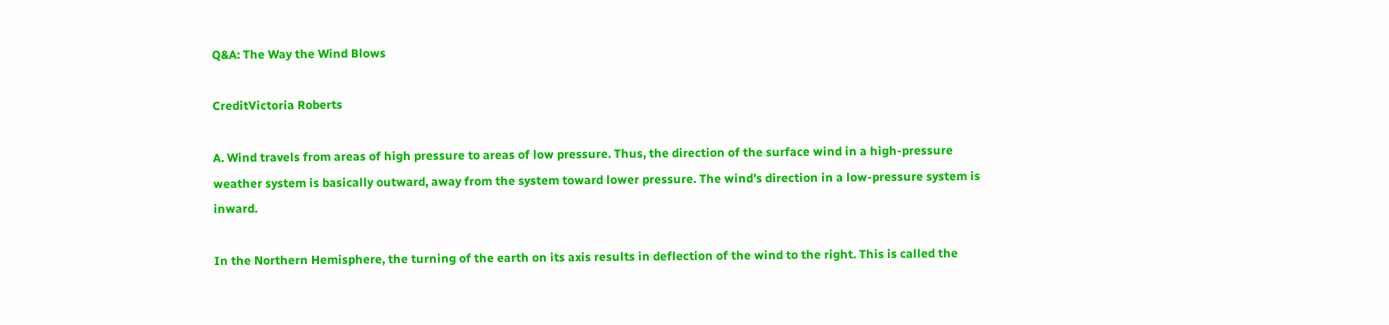Q&A: The Way the Wind Blows

CreditVictoria Roberts

A. Wind travels from areas of high pressure to areas of low pressure. Thus, the direction of the surface wind in a high-pressure weather system is basically outward, away from the system toward lower pressure. The wind’s direction in a low-pressure system is inward.

In the Northern Hemisphere, the turning of the earth on its axis results in deflection of the wind to the right. This is called the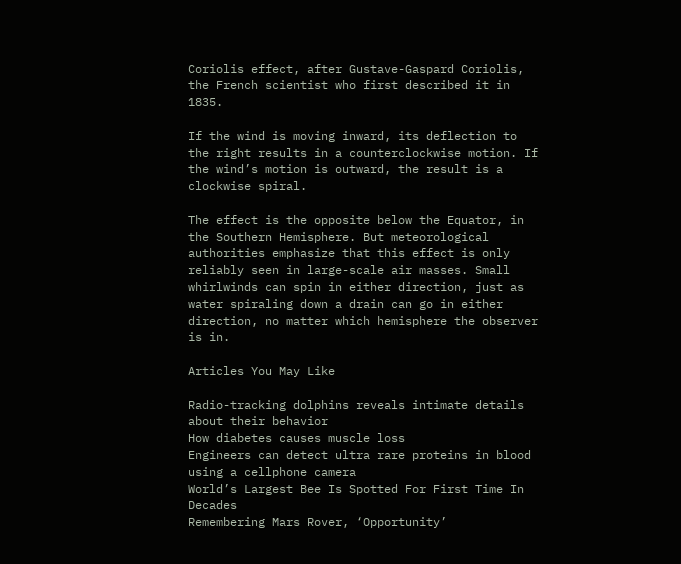Coriolis effect, after Gustave-Gaspard Coriolis, the French scientist who first described it in 1835.

If the wind is moving inward, its deflection to the right results in a counterclockwise motion. If the wind’s motion is outward, the result is a clockwise spiral.

The effect is the opposite below the Equator, in the Southern Hemisphere. But meteorological authorities emphasize that this effect is only reliably seen in large-scale air masses. Small whirlwinds can spin in either direction, just as water spiraling down a drain can go in either direction, no matter which hemisphere the observer is in.

Articles You May Like

Radio-tracking dolphins reveals intimate details about their behavior
How diabetes causes muscle loss
Engineers can detect ultra rare proteins in blood using a cellphone camera
World’s Largest Bee Is Spotted For First Time In Decades
Remembering Mars Rover, ‘Opportunity’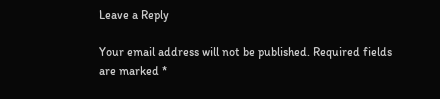Leave a Reply

Your email address will not be published. Required fields are marked *